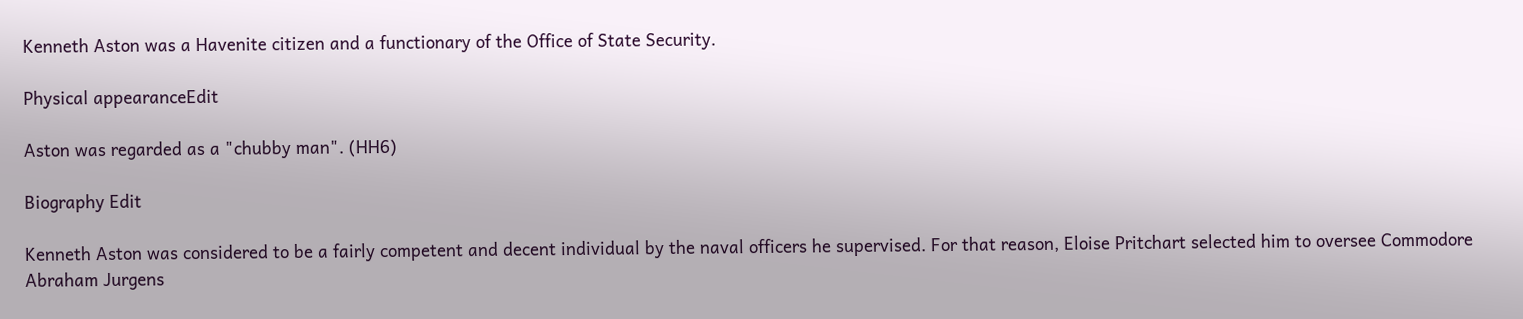Kenneth Aston was a Havenite citizen and a functionary of the Office of State Security.

Physical appearanceEdit

Aston was regarded as a "chubby man". (HH6)

Biography Edit

Kenneth Aston was considered to be a fairly competent and decent individual by the naval officers he supervised. For that reason, Eloise Pritchart selected him to oversee Commodore Abraham Jurgens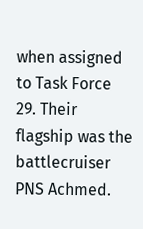when assigned to Task Force 29. Their flagship was the battlecruiser PNS Achmed.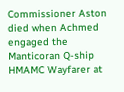Commissioner Aston died when Achmed engaged the Manticoran Q-ship HMAMC Wayfarer at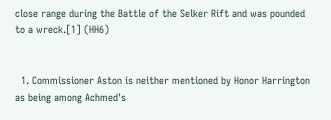close range during the Battle of the Selker Rift and was pounded to a wreck.[1] (HH6)


  1. Commissioner Aston is neither mentioned by Honor Harrington as being among Achmed's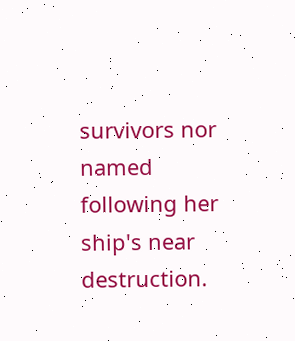survivors nor named following her ship's near destruction.